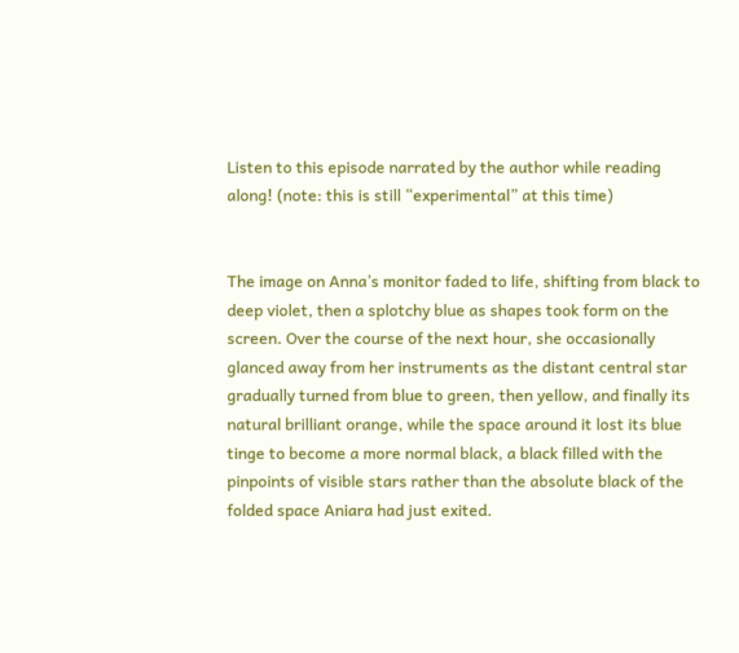Listen to this episode narrated by the author while reading along! (note: this is still “experimental” at this time)


The image on Anna’s monitor faded to life, shifting from black to deep violet, then a splotchy blue as shapes took form on the screen. Over the course of the next hour, she occasionally glanced away from her instruments as the distant central star gradually turned from blue to green, then yellow, and finally its natural brilliant orange, while the space around it lost its blue tinge to become a more normal black, a black filled with the pinpoints of visible stars rather than the absolute black of the folded space Aniara had just exited.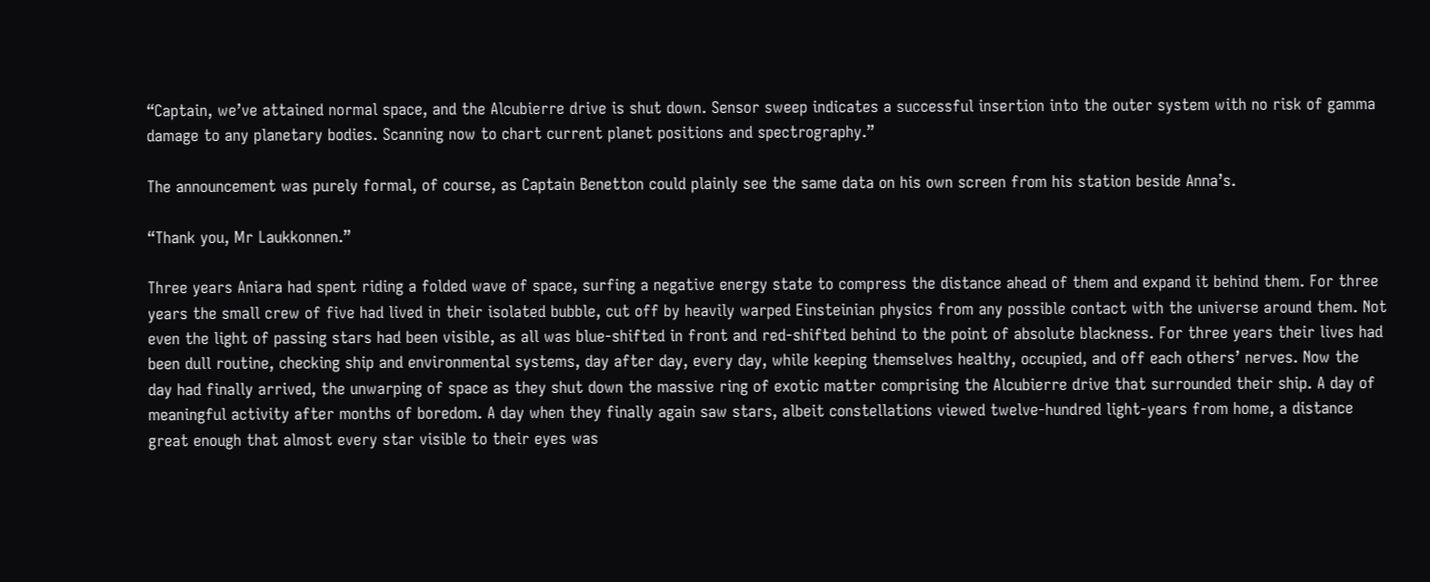“Captain, we’ve attained normal space, and the Alcubierre drive is shut down. Sensor sweep indicates a successful insertion into the outer system with no risk of gamma damage to any planetary bodies. Scanning now to chart current planet positions and spectrography.”

The announcement was purely formal, of course, as Captain Benetton could plainly see the same data on his own screen from his station beside Anna’s.

“Thank you, Mr Laukkonnen.”

Three years Aniara had spent riding a folded wave of space, surfing a negative energy state to compress the distance ahead of them and expand it behind them. For three years the small crew of five had lived in their isolated bubble, cut off by heavily warped Einsteinian physics from any possible contact with the universe around them. Not even the light of passing stars had been visible, as all was blue-shifted in front and red-shifted behind to the point of absolute blackness. For three years their lives had been dull routine, checking ship and environmental systems, day after day, every day, while keeping themselves healthy, occupied, and off each others’ nerves. Now the day had finally arrived, the unwarping of space as they shut down the massive ring of exotic matter comprising the Alcubierre drive that surrounded their ship. A day of meaningful activity after months of boredom. A day when they finally again saw stars, albeit constellations viewed twelve-hundred light-years from home, a distance great enough that almost every star visible to their eyes was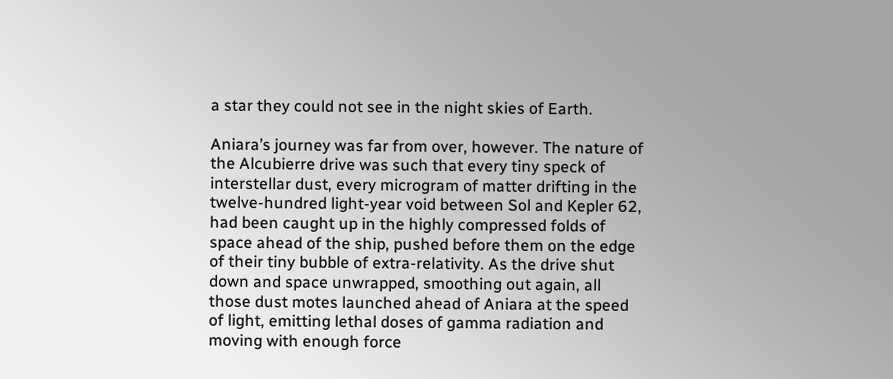a star they could not see in the night skies of Earth.

Aniara’s journey was far from over, however. The nature of the Alcubierre drive was such that every tiny speck of interstellar dust, every microgram of matter drifting in the twelve-hundred light-year void between Sol and Kepler 62, had been caught up in the highly compressed folds of space ahead of the ship, pushed before them on the edge of their tiny bubble of extra-relativity. As the drive shut down and space unwrapped, smoothing out again, all those dust motes launched ahead of Aniara at the speed of light, emitting lethal doses of gamma radiation and moving with enough force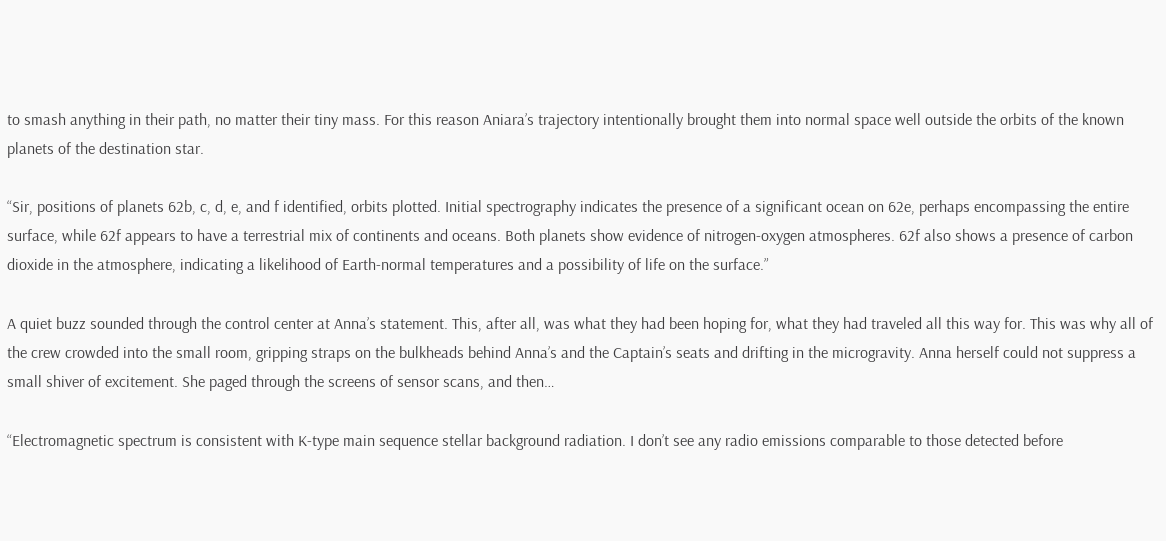to smash anything in their path, no matter their tiny mass. For this reason Aniara’s trajectory intentionally brought them into normal space well outside the orbits of the known planets of the destination star.

“Sir, positions of planets 62b, c, d, e, and f identified, orbits plotted. Initial spectrography indicates the presence of a significant ocean on 62e, perhaps encompassing the entire surface, while 62f appears to have a terrestrial mix of continents and oceans. Both planets show evidence of nitrogen-oxygen atmospheres. 62f also shows a presence of carbon dioxide in the atmosphere, indicating a likelihood of Earth-normal temperatures and a possibility of life on the surface.”

A quiet buzz sounded through the control center at Anna’s statement. This, after all, was what they had been hoping for, what they had traveled all this way for. This was why all of the crew crowded into the small room, gripping straps on the bulkheads behind Anna’s and the Captain’s seats and drifting in the microgravity. Anna herself could not suppress a small shiver of excitement. She paged through the screens of sensor scans, and then…

“Electromagnetic spectrum is consistent with K-type main sequence stellar background radiation. I don’t see any radio emissions comparable to those detected before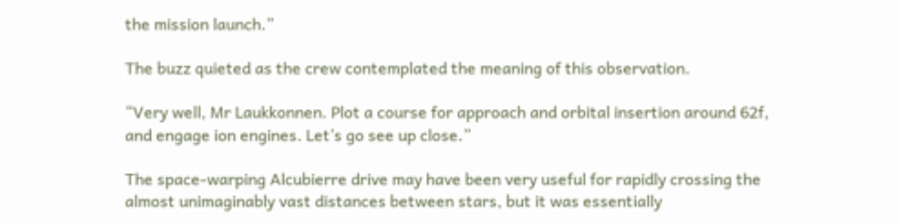the mission launch.”

The buzz quieted as the crew contemplated the meaning of this observation.

“Very well, Mr Laukkonnen. Plot a course for approach and orbital insertion around 62f, and engage ion engines. Let’s go see up close.”

The space-warping Alcubierre drive may have been very useful for rapidly crossing the almost unimaginably vast distances between stars, but it was essentially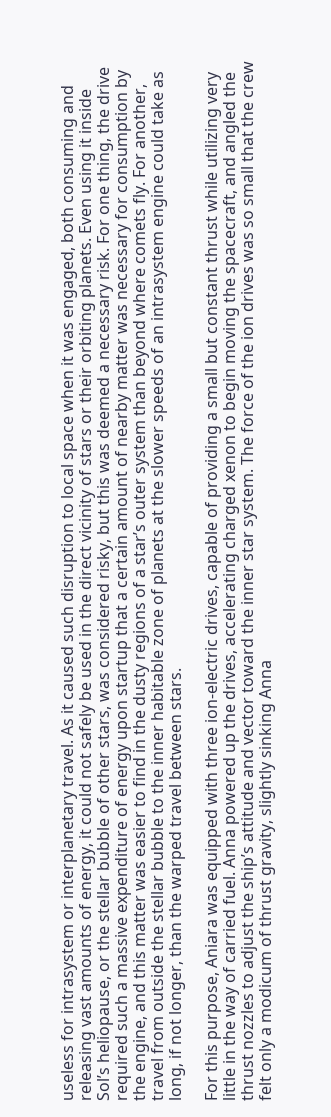useless for intrasystem or interplanetary travel. As it caused such disruption to local space when it was engaged, both consuming and releasing vast amounts of energy, it could not safely be used in the direct vicinity of stars or their orbiting planets. Even using it inside Sol’s heliopause, or the stellar bubble of other stars, was considered risky, but this was deemed a necessary risk. For one thing, the drive required such a massive expenditure of energy upon startup that a certain amount of nearby matter was necessary for consumption by the engine, and this matter was easier to find in the dusty regions of a star’s outer system than beyond where comets fly. For another, travel from outside the stellar bubble to the inner habitable zone of planets at the slower speeds of an intrasystem engine could take as long, if not longer, than the warped travel between stars.

For this purpose, Aniara was equipped with three ion-electric drives, capable of providing a small but constant thrust while utilizing very little in the way of carried fuel. Anna powered up the drives, accelerating charged xenon to begin moving the spacecraft, and angled the thrust nozzles to adjust the ship’s attitude and vector toward the inner star system. The force of the ion drives was so small that the crew felt only a modicum of thrust gravity, slightly sinking Anna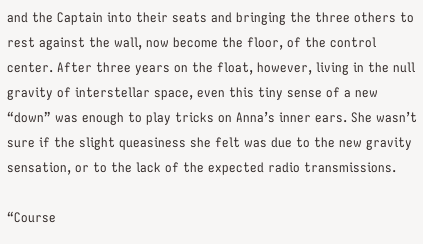and the Captain into their seats and bringing the three others to rest against the wall, now become the floor, of the control center. After three years on the float, however, living in the null gravity of interstellar space, even this tiny sense of a new “down” was enough to play tricks on Anna’s inner ears. She wasn’t sure if the slight queasiness she felt was due to the new gravity sensation, or to the lack of the expected radio transmissions.

“Course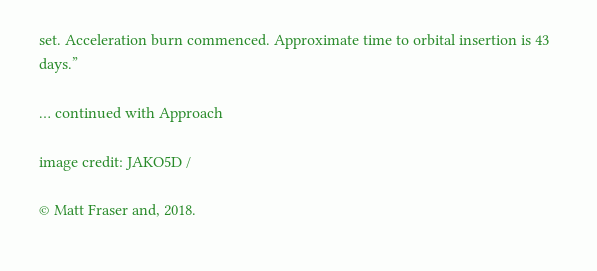set. Acceleration burn commenced. Approximate time to orbital insertion is 43 days.”

… continued with Approach

image credit: JAKO5D /

© Matt Fraser and, 2018.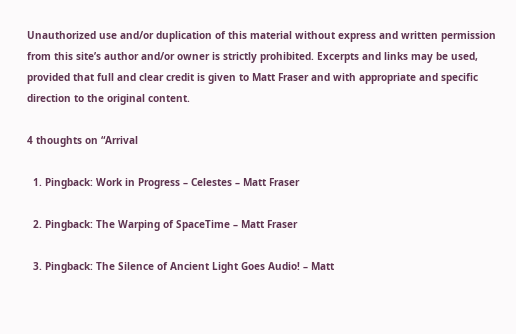Unauthorized use and/or duplication of this material without express and written permission from this site’s author and/or owner is strictly prohibited. Excerpts and links may be used, provided that full and clear credit is given to Matt Fraser and with appropriate and specific direction to the original content.

4 thoughts on “Arrival

  1. Pingback: Work in Progress – Celestes – Matt Fraser

  2. Pingback: The Warping of SpaceTime – Matt Fraser

  3. Pingback: The Silence of Ancient Light Goes Audio! – Matt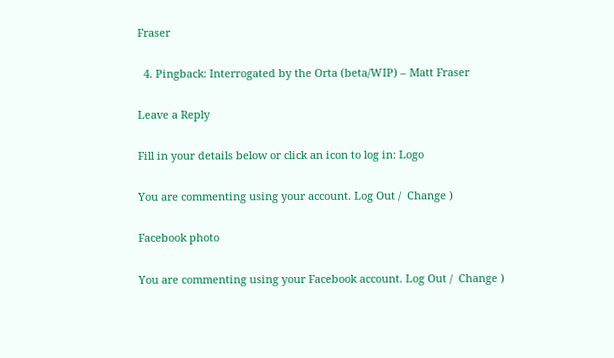Fraser

  4. Pingback: Interrogated by the Orta (beta/WIP) – Matt Fraser

Leave a Reply

Fill in your details below or click an icon to log in: Logo

You are commenting using your account. Log Out /  Change )

Facebook photo

You are commenting using your Facebook account. Log Out /  Change )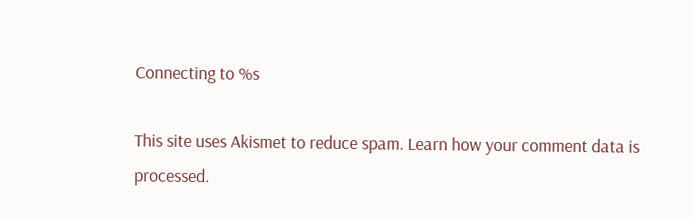Connecting to %s

This site uses Akismet to reduce spam. Learn how your comment data is processed.